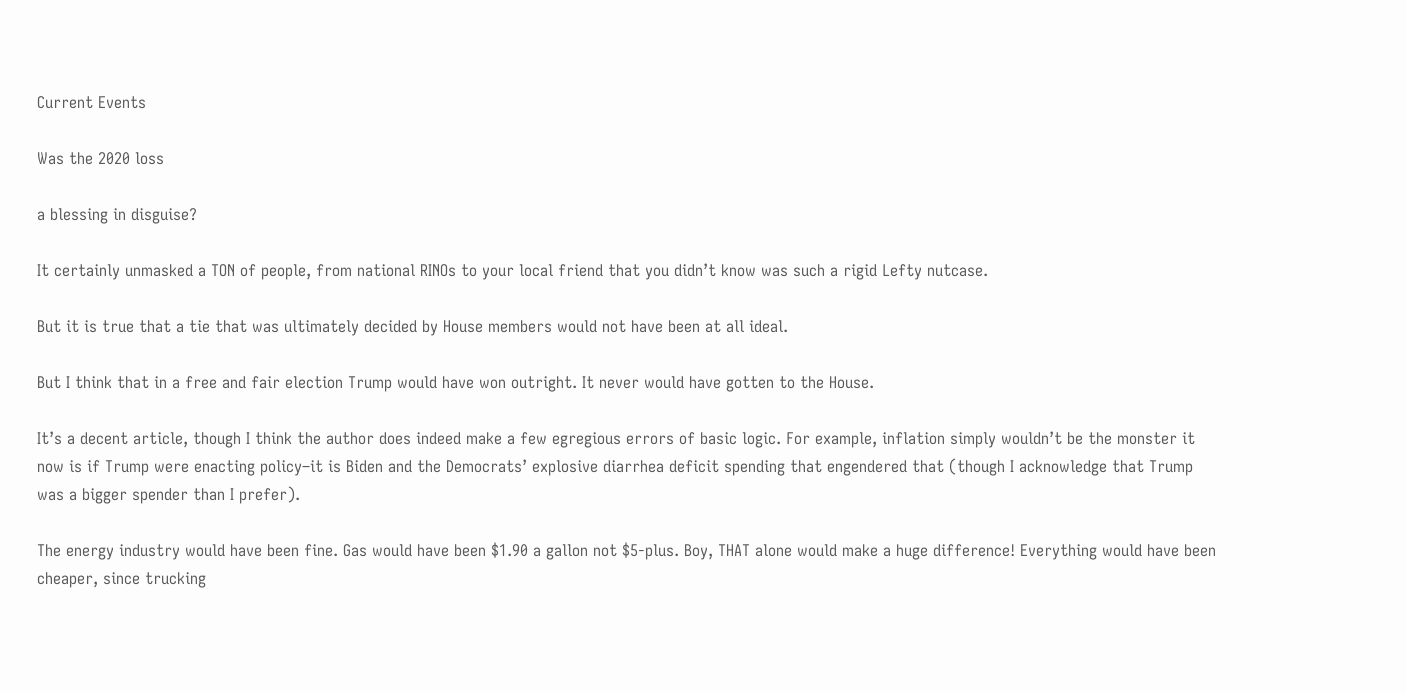Current Events

Was the 2020 loss

a blessing in disguise?

It certainly unmasked a TON of people, from national RINOs to your local friend that you didn’t know was such a rigid Lefty nutcase.

But it is true that a tie that was ultimately decided by House members would not have been at all ideal.

But I think that in a free and fair election Trump would have won outright. It never would have gotten to the House.

It’s a decent article, though I think the author does indeed make a few egregious errors of basic logic. For example, inflation simply wouldn’t be the monster it now is if Trump were enacting policy–it is Biden and the Democrats’ explosive diarrhea deficit spending that engendered that (though I acknowledge that Trump was a bigger spender than I prefer).

The energy industry would have been fine. Gas would have been $1.90 a gallon not $5-plus. Boy, THAT alone would make a huge difference! Everything would have been cheaper, since trucking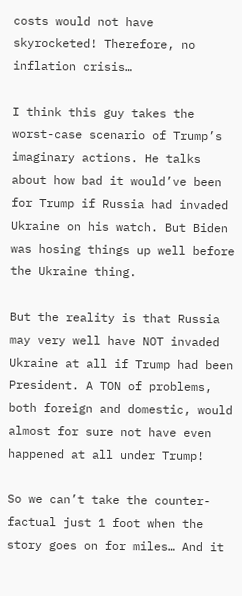costs would not have skyrocketed! Therefore, no inflation crisis…

I think this guy takes the worst-case scenario of Trump’s imaginary actions. He talks about how bad it would’ve been for Trump if Russia had invaded Ukraine on his watch. But Biden was hosing things up well before the Ukraine thing.

But the reality is that Russia may very well have NOT invaded Ukraine at all if Trump had been President. A TON of problems, both foreign and domestic, would almost for sure not have even happened at all under Trump!

So we can’t take the counter-factual just 1 foot when the story goes on for miles… And it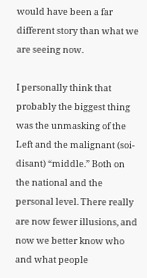would have been a far different story than what we are seeing now.

I personally think that probably the biggest thing was the unmasking of the Left and the malignant (soi-disant) “middle.” Both on the national and the personal level. There really are now fewer illusions, and now we better know who and what people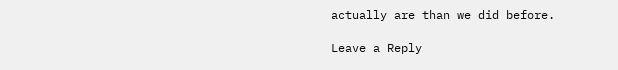actually are than we did before.

Leave a Reply